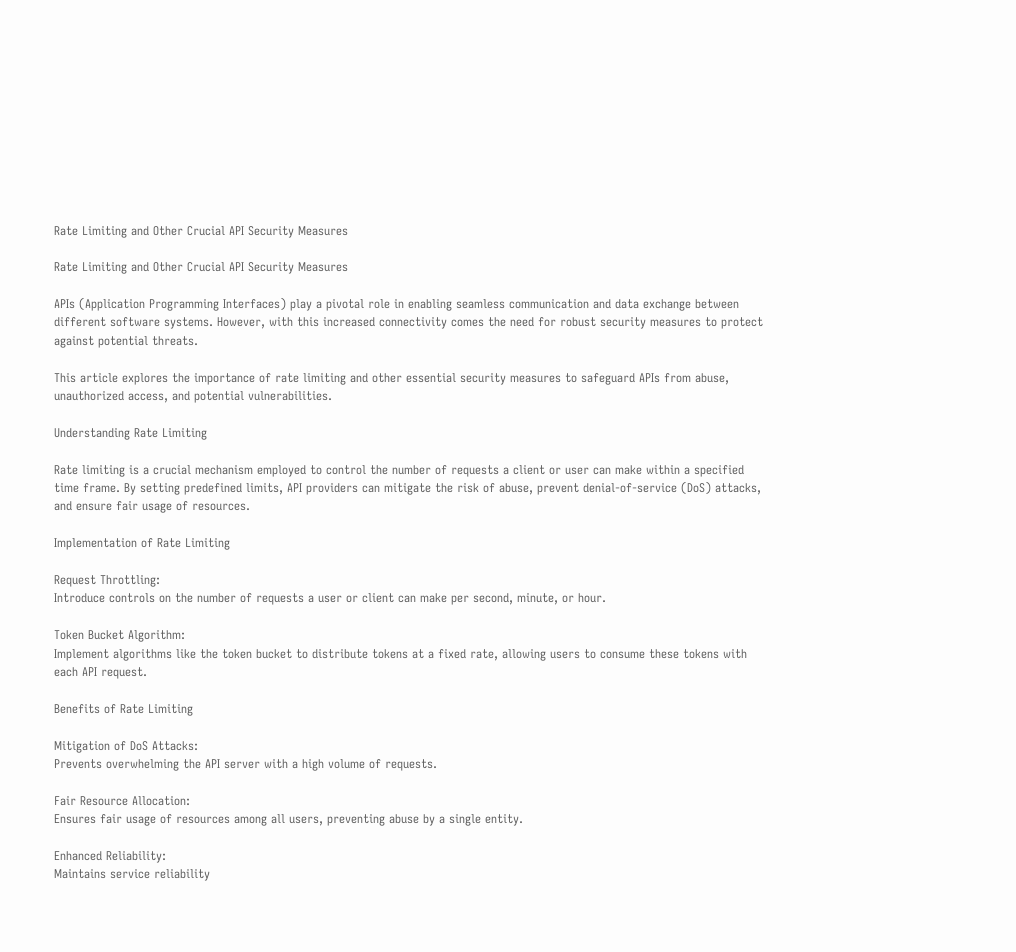Rate Limiting and Other Crucial API Security Measures

Rate Limiting and Other Crucial API Security Measures

APIs (Application Programming Interfaces) play a pivotal role in enabling seamless communication and data exchange between different software systems. However, with this increased connectivity comes the need for robust security measures to protect against potential threats.

This article explores the importance of rate limiting and other essential security measures to safeguard APIs from abuse, unauthorized access, and potential vulnerabilities.

Understanding Rate Limiting

Rate limiting is a crucial mechanism employed to control the number of requests a client or user can make within a specified time frame. By setting predefined limits, API providers can mitigate the risk of abuse, prevent denial-of-service (DoS) attacks, and ensure fair usage of resources.

Implementation of Rate Limiting

Request Throttling:
Introduce controls on the number of requests a user or client can make per second, minute, or hour.

Token Bucket Algorithm:
Implement algorithms like the token bucket to distribute tokens at a fixed rate, allowing users to consume these tokens with each API request.

Benefits of Rate Limiting

Mitigation of DoS Attacks:
Prevents overwhelming the API server with a high volume of requests.

Fair Resource Allocation:
Ensures fair usage of resources among all users, preventing abuse by a single entity.

Enhanced Reliability:
Maintains service reliability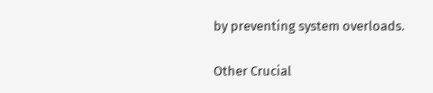by preventing system overloads.

Other Crucial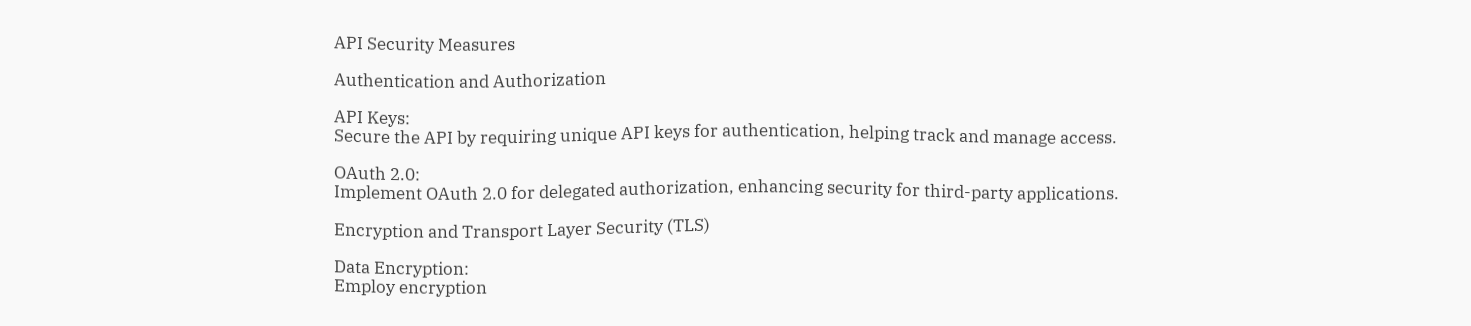API Security Measures

Authentication and Authorization

API Keys:
Secure the API by requiring unique API keys for authentication, helping track and manage access.

OAuth 2.0:
Implement OAuth 2.0 for delegated authorization, enhancing security for third-party applications.

Encryption and Transport Layer Security (TLS)

Data Encryption:
Employ encryption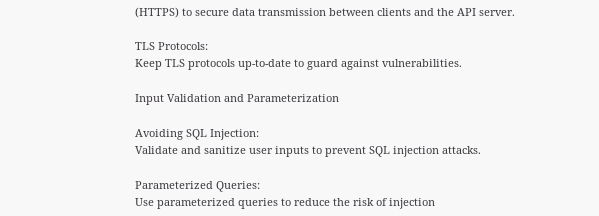(HTTPS) to secure data transmission between clients and the API server.

TLS Protocols:
Keep TLS protocols up-to-date to guard against vulnerabilities.

Input Validation and Parameterization

Avoiding SQL Injection:
Validate and sanitize user inputs to prevent SQL injection attacks.

Parameterized Queries:
Use parameterized queries to reduce the risk of injection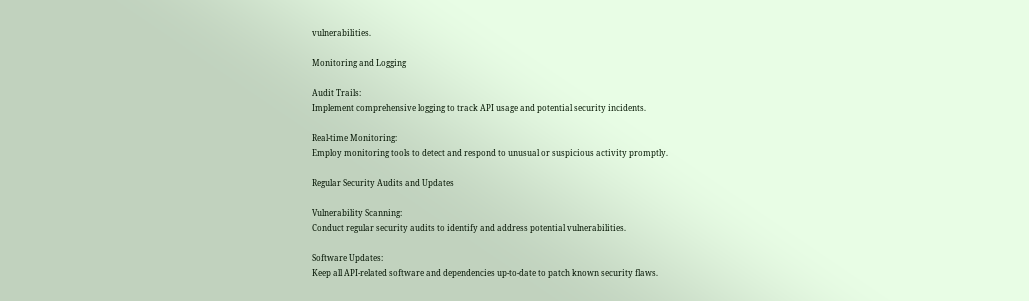vulnerabilities.

Monitoring and Logging

Audit Trails:
Implement comprehensive logging to track API usage and potential security incidents.

Real-time Monitoring:
Employ monitoring tools to detect and respond to unusual or suspicious activity promptly.

Regular Security Audits and Updates

Vulnerability Scanning:
Conduct regular security audits to identify and address potential vulnerabilities.

Software Updates:
Keep all API-related software and dependencies up-to-date to patch known security flaws.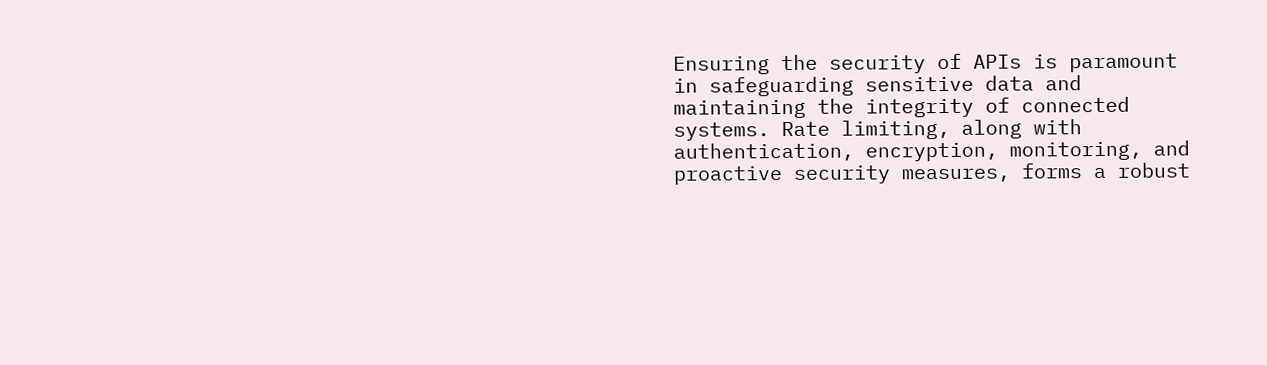Ensuring the security of APIs is paramount in safeguarding sensitive data and maintaining the integrity of connected systems. Rate limiting, along with authentication, encryption, monitoring, and proactive security measures, forms a robust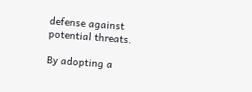defense against potential threats.

By adopting a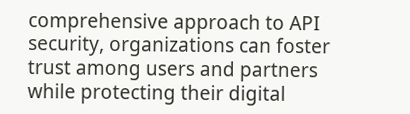comprehensive approach to API security, organizations can foster trust among users and partners while protecting their digital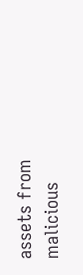assets from malicious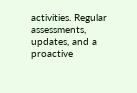activities. Regular assessments, updates, and a proactive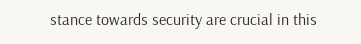stance towards security are crucial in this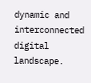dynamic and interconnected digital landscape.